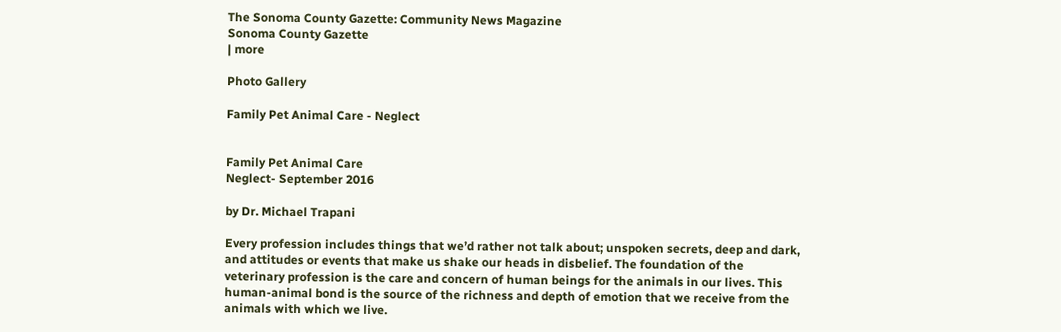The Sonoma County Gazette: Community News Magazine
Sonoma County Gazette
| more

Photo Gallery

Family Pet Animal Care - Neglect


Family Pet Animal Care
Neglect- September 2016

by Dr. Michael Trapani

Every profession includes things that we’d rather not talk about; unspoken secrets, deep and dark, and attitudes or events that make us shake our heads in disbelief. The foundation of the veterinary profession is the care and concern of human beings for the animals in our lives. This human-animal bond is the source of the richness and depth of emotion that we receive from the animals with which we live.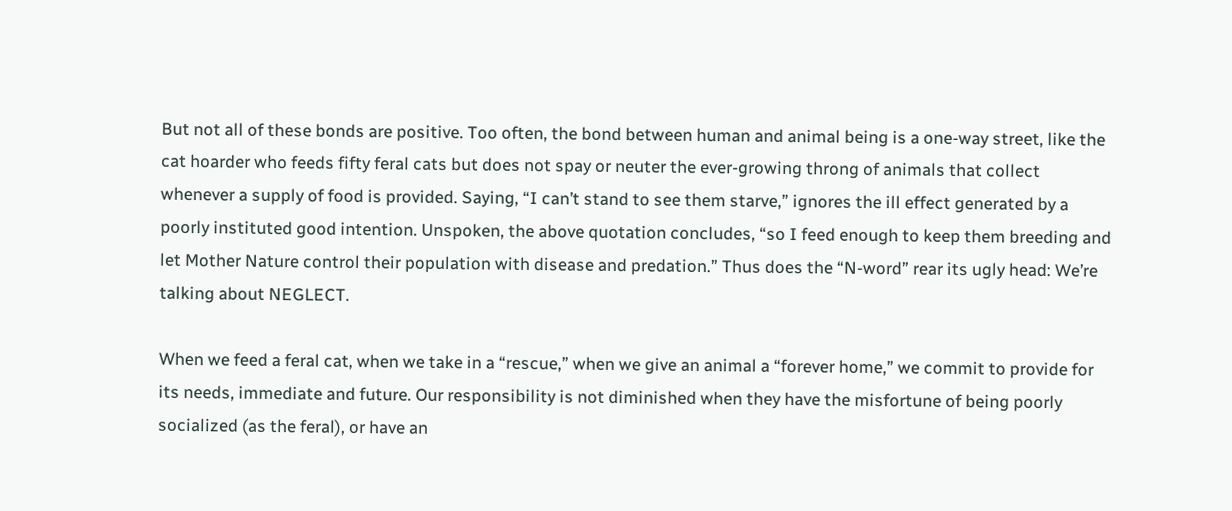But not all of these bonds are positive. Too often, the bond between human and animal being is a one-way street, like the cat hoarder who feeds fifty feral cats but does not spay or neuter the ever-growing throng of animals that collect whenever a supply of food is provided. Saying, “I can’t stand to see them starve,” ignores the ill effect generated by a poorly instituted good intention. Unspoken, the above quotation concludes, “so I feed enough to keep them breeding and let Mother Nature control their population with disease and predation.” Thus does the “N-word” rear its ugly head: We’re talking about NEGLECT.

When we feed a feral cat, when we take in a “rescue,” when we give an animal a “forever home,” we commit to provide for its needs, immediate and future. Our responsibility is not diminished when they have the misfortune of being poorly socialized (as the feral), or have an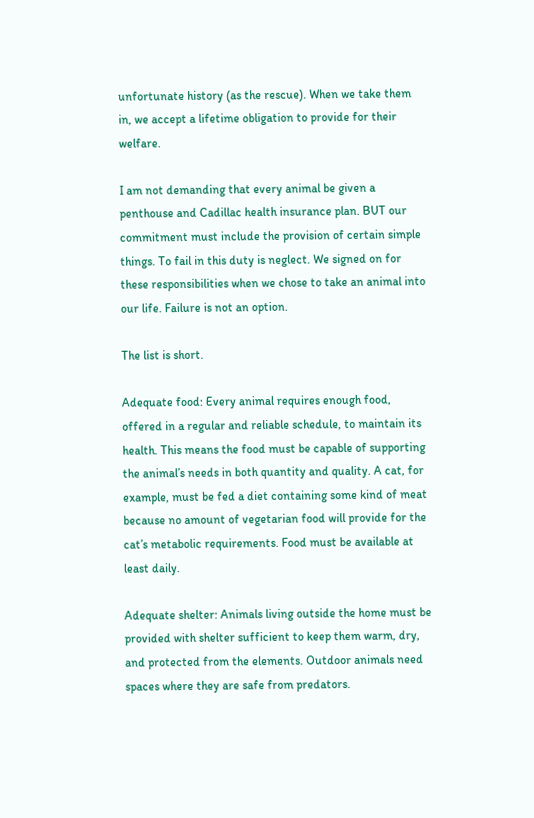unfortunate history (as the rescue). When we take them in, we accept a lifetime obligation to provide for their welfare.

I am not demanding that every animal be given a penthouse and Cadillac health insurance plan. BUT our commitment must include the provision of certain simple things. To fail in this duty is neglect. We signed on for these responsibilities when we chose to take an animal into our life. Failure is not an option.

The list is short.

Adequate food: Every animal requires enough food, offered in a regular and reliable schedule, to maintain its health. This means the food must be capable of supporting the animal’s needs in both quantity and quality. A cat, for example, must be fed a diet containing some kind of meat because no amount of vegetarian food will provide for the cat’s metabolic requirements. Food must be available at least daily.

Adequate shelter: Animals living outside the home must be provided with shelter sufficient to keep them warm, dry, and protected from the elements. Outdoor animals need spaces where they are safe from predators.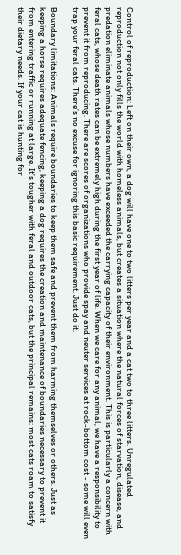Control of reproduction: Left on their own, a dog will have one to two litters per year and a cat two to three litters. Unregulated reproduction not only fills the world with homeless animals, but creates a situation where the natural forces of starvation, disease, and predation eliminate animals whose numbers have exceeded the carrying capacity of their environment. This is particularly a concern with feral cats, whose death rates can be extremely high during the first year of life. When we care for any animal, we have a responsibility to prevent it from reproducing. There are scores of organizations who provide spay and neuter services at rock-bottom cost - some will even trap your feral cats. There’s no excuse for ignoring this basic requirement. Just do it.

Boundary limitations: Animals require boundaries to keep them safe and prevent them from harming themselves or others. Just as keeping a horse requires adequate fencing, keeping a dog requires the creation and maintenance of boundaries necessary to prevent it from entering traffic or running at large. It’s tougher with feral and outdoor cats, but the principal remains: most cats roam to satisfy their dietary needs. If your cat is hunting for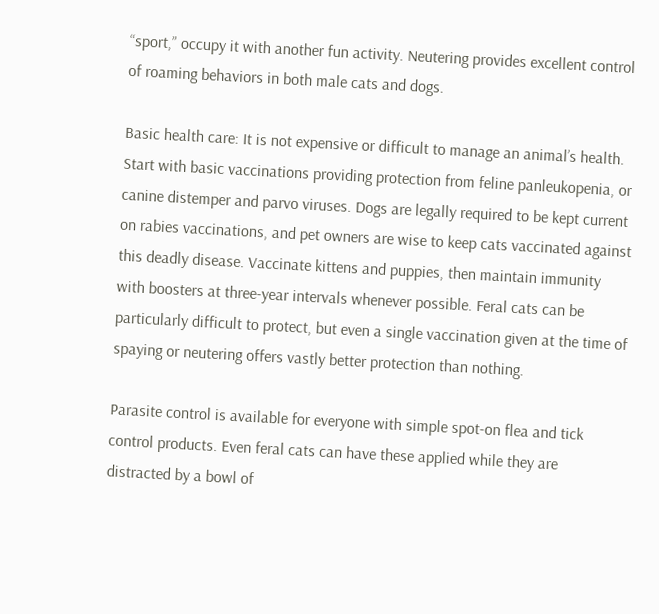“sport,” occupy it with another fun activity. Neutering provides excellent control of roaming behaviors in both male cats and dogs.

Basic health care: It is not expensive or difficult to manage an animal’s health. Start with basic vaccinations providing protection from feline panleukopenia, or canine distemper and parvo viruses. Dogs are legally required to be kept current on rabies vaccinations, and pet owners are wise to keep cats vaccinated against this deadly disease. Vaccinate kittens and puppies, then maintain immunity with boosters at three-year intervals whenever possible. Feral cats can be particularly difficult to protect, but even a single vaccination given at the time of spaying or neutering offers vastly better protection than nothing.

Parasite control is available for everyone with simple spot-on flea and tick control products. Even feral cats can have these applied while they are distracted by a bowl of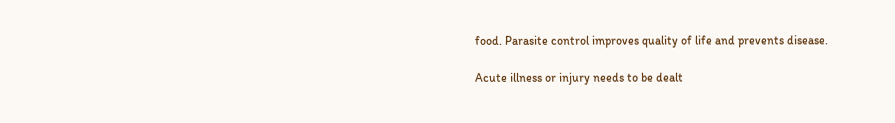food. Parasite control improves quality of life and prevents disease.

Acute illness or injury needs to be dealt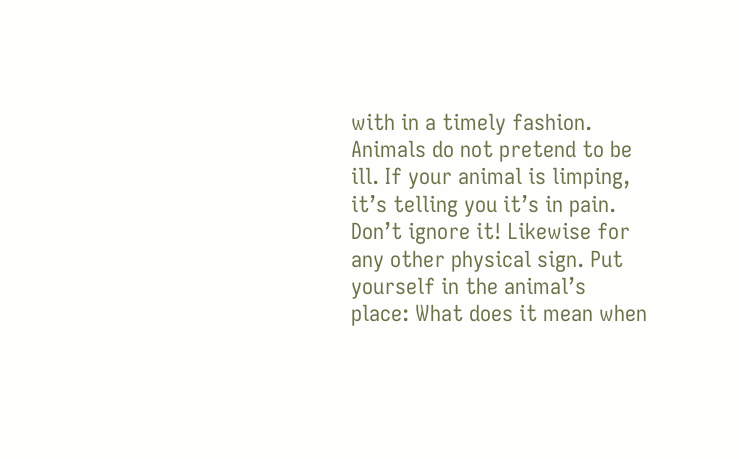with in a timely fashion. Animals do not pretend to be ill. If your animal is limping, it’s telling you it’s in pain. Don’t ignore it! Likewise for any other physical sign. Put yourself in the animal’s place: What does it mean when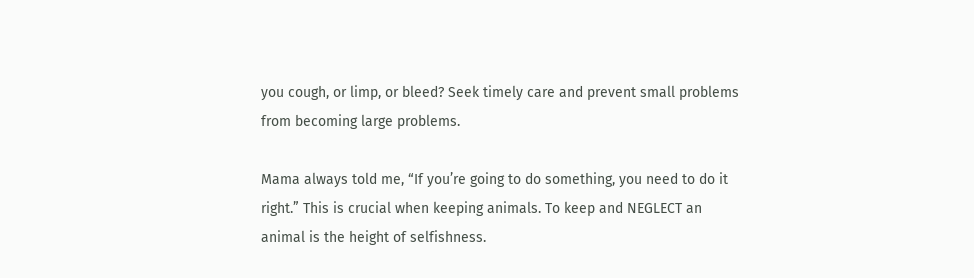you cough, or limp, or bleed? Seek timely care and prevent small problems from becoming large problems.

Mama always told me, “If you’re going to do something, you need to do it right.” This is crucial when keeping animals. To keep and NEGLECT an animal is the height of selfishness.